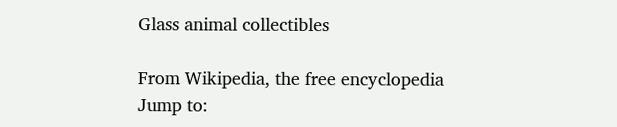Glass animal collectibles

From Wikipedia, the free encyclopedia
Jump to: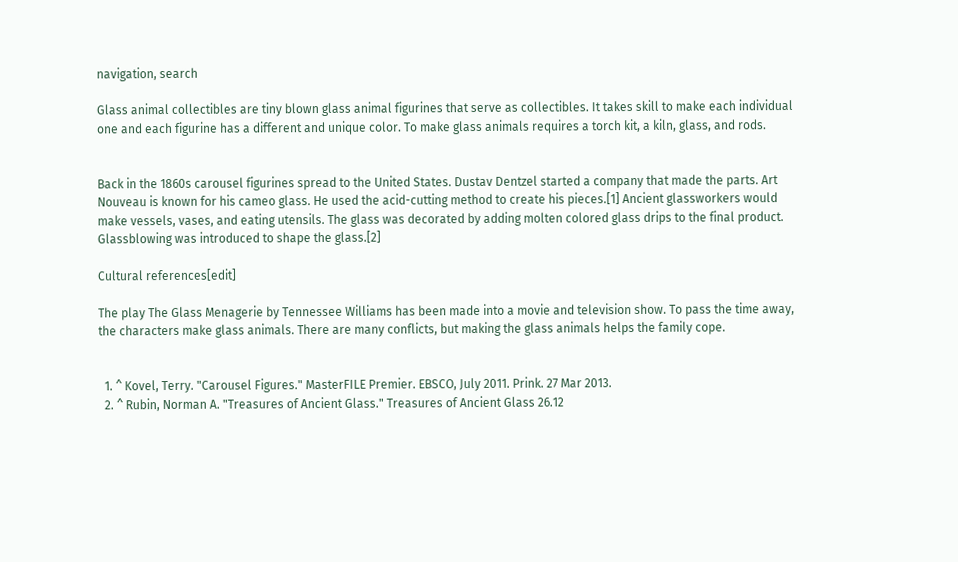navigation, search

Glass animal collectibles are tiny blown glass animal figurines that serve as collectibles. It takes skill to make each individual one and each figurine has a different and unique color. To make glass animals requires a torch kit, a kiln, glass, and rods.


Back in the 1860s carousel figurines spread to the United States. Dustav Dentzel started a company that made the parts. Art Nouveau is known for his cameo glass. He used the acid-cutting method to create his pieces.[1] Ancient glassworkers would make vessels, vases, and eating utensils. The glass was decorated by adding molten colored glass drips to the final product. Glassblowing was introduced to shape the glass.[2]

Cultural references[edit]

The play The Glass Menagerie by Tennessee Williams has been made into a movie and television show. To pass the time away, the characters make glass animals. There are many conflicts, but making the glass animals helps the family cope.


  1. ^ Kovel, Terry. "Carousel Figures." MasterFILE Premier. EBSCO, July 2011. Prink. 27 Mar 2013.
  2. ^ Rubin, Norman A. "Treasures of Ancient Glass." Treasures of Ancient Glass 26.12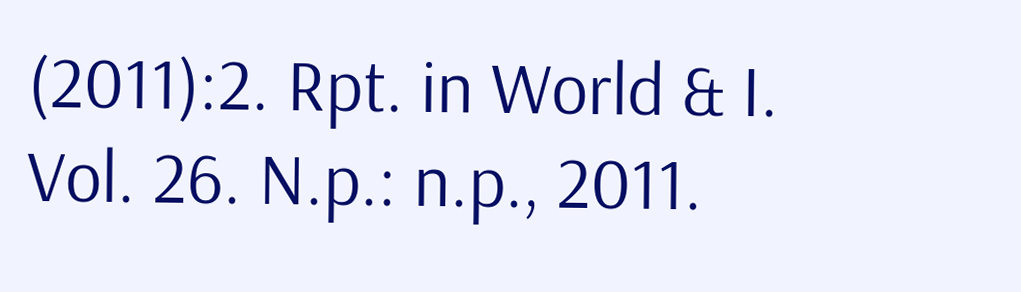(2011):2. Rpt. in World & I. Vol. 26. N.p.: n.p., 2011.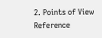2. Points of View Reference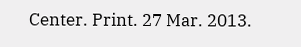Center. Print. 27 Mar. 2013.